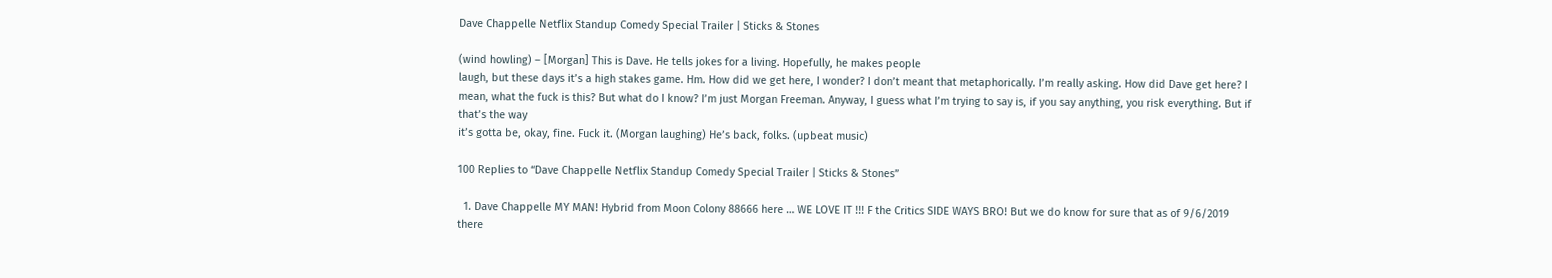Dave Chappelle Netflix Standup Comedy Special Trailer | Sticks & Stones

(wind howling) – [Morgan] This is Dave. He tells jokes for a living. Hopefully, he makes people
laugh, but these days it’s a high stakes game. Hm. How did we get here, I wonder? I don’t meant that metaphorically. I’m really asking. How did Dave get here? I mean, what the fuck is this? But what do I know? I’m just Morgan Freeman. Anyway, I guess what I’m trying to say is, if you say anything, you risk everything. But if that’s the way
it’s gotta be, okay, fine. Fuck it. (Morgan laughing) He’s back, folks. (upbeat music)

100 Replies to “Dave Chappelle Netflix Standup Comedy Special Trailer | Sticks & Stones”

  1. Dave Chappelle MY MAN! Hybrid from Moon Colony 88666 here … WE LOVE IT !!! F the Critics SIDE WAYS BRO! But we do know for sure that as of 9/6/2019 there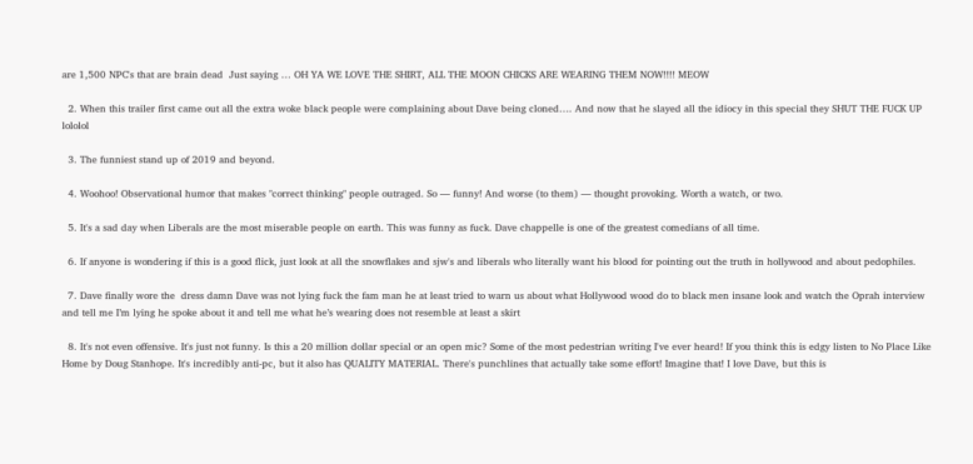are 1,500 NPC's that are brain dead  Just saying … OH YA WE LOVE THE SHIRT, ALL THE MOON CHICKS ARE WEARING THEM NOW!!!! MEOW

  2. When this trailer first came out all the extra woke black people were complaining about Dave being cloned…. And now that he slayed all the idiocy in this special they SHUT THE FUCK UP lololol

  3. The funniest stand up of 2019 and beyond.

  4. Woohoo! Observational humor that makes "correct thinking" people outraged. So — funny! And worse (to them) — thought provoking. Worth a watch, or two.

  5. It's a sad day when Liberals are the most miserable people on earth. This was funny as fuck. Dave chappelle is one of the greatest comedians of all time.

  6. If anyone is wondering if this is a good flick, just look at all the snowflakes and sjw's and liberals who literally want his blood for pointing out the truth in hollywood and about pedophiles.

  7. Dave finally wore the  dress damn Dave was not lying fuck the fam man he at least tried to warn us about what Hollywood wood do to black men insane look and watch the Oprah interview and tell me I’m lying he spoke about it and tell me what he’s wearing does not resemble at least a skirt

  8. It's not even offensive. It's just not funny. Is this a 20 million dollar special or an open mic? Some of the most pedestrian writing I've ever heard! If you think this is edgy listen to No Place Like Home by Doug Stanhope. It's incredibly anti-pc, but it also has QUALITY MATERIAL. There's punchlines that actually take some effort! Imagine that! I love Dave, but this is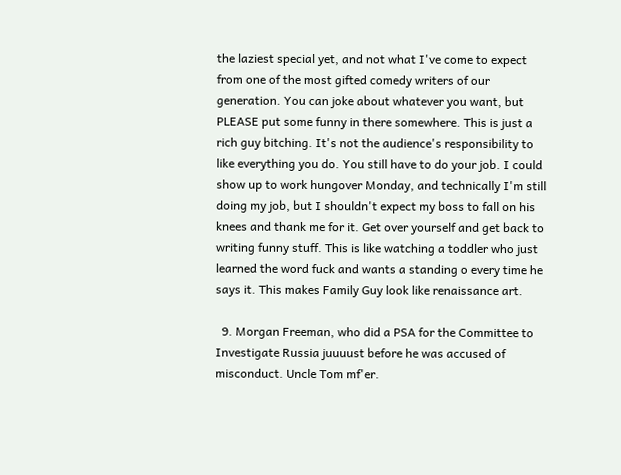the laziest special yet, and not what I've come to expect from one of the most gifted comedy writers of our generation. You can joke about whatever you want, but PLEASE put some funny in there somewhere. This is just a rich guy bitching. It's not the audience's responsibility to like everything you do. You still have to do your job. I could show up to work hungover Monday, and technically I'm still doing my job, but I shouldn't expect my boss to fall on his knees and thank me for it. Get over yourself and get back to writing funny stuff. This is like watching a toddler who just learned the word fuck and wants a standing o every time he says it. This makes Family Guy look like renaissance art.

  9. Morgan Freeman, who did a PSA for the Committee to Investigate Russia juuuust before he was accused of misconduct. Uncle Tom mf'er.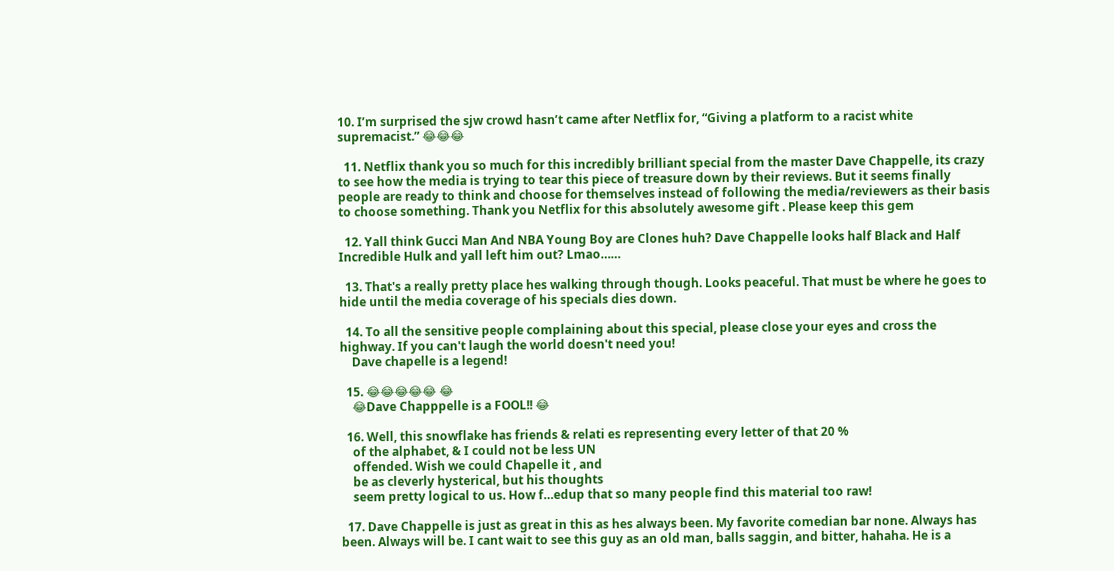10. I’m surprised the sjw crowd hasn’t came after Netflix for, “Giving a platform to a racist white supremacist.” 😂😂😂

  11. Netflix thank you so much for this incredibly brilliant special from the master Dave Chappelle, its crazy to see how the media is trying to tear this piece of treasure down by their reviews. But it seems finally people are ready to think and choose for themselves instead of following the media/reviewers as their basis to choose something. Thank you Netflix for this absolutely awesome gift . Please keep this gem

  12. Yall think Gucci Man And NBA Young Boy are Clones huh? Dave Chappelle looks half Black and Half Incredible Hulk and yall left him out? Lmao……

  13. That's a really pretty place hes walking through though. Looks peaceful. That must be where he goes to hide until the media coverage of his specials dies down.

  14. To all the sensitive people complaining about this special, please close your eyes and cross the highway. If you can't laugh the world doesn't need you!
    Dave chapelle is a legend!

  15. 😂😂😂😂😂 😂
    😂Dave Chapppelle is a FOOL!! 😂

  16. Well, this snowflake has friends & relati es representing every letter of that 20 %
    of the alphabet, & I could not be less UN
    offended. Wish we could Chapelle it , and
    be as cleverly hysterical, but his thoughts
    seem pretty logical to us. How f…edup that so many people find this material too raw!

  17. Dave Chappelle is just as great in this as hes always been. My favorite comedian bar none. Always has been. Always will be. I cant wait to see this guy as an old man, balls saggin, and bitter, hahaha. He is a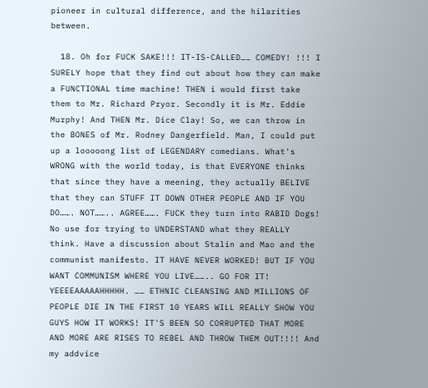pioneer in cultural difference, and the hilarities between.

  18. Oh for FUCK SAKE!!! IT-IS-CALLED…… COMEDY! !!! I SURELY hope that they find out about how they can make a FUNCTIONAL time machine! THEN i would first take them to Mr. Richard Pryor. Secondly it is Mr. Eddie Murphy! And THEN Mr. Dice Clay! So, we can throw in the BONES of Mr. Rodney Dangerfield. Man, I could put up a looooong list of LEGENDARY comedians. What's WRONG with the world today, is that EVERYONE thinks that since they have a meening, they actually BELIVE that they can STUFF IT DOWN OTHER PEOPLE AND IF YOU DO……. NOT…….. AGREE……. FUCK they turn into RABID Dogs! No use for trying to UNDERSTAND what they REALLY think. Have a discussion about Stalin and Mao and the communist manifesto. IT HAVE NEVER WORKED! BUT IF YOU WANT COMMUNISM WHERE YOU LIVE…….. GO FOR IT! YEEEEAAAAAHHHHH. …… ETHNIC CLEANSING AND MILLIONS OF PEOPLE DIE IN THE FIRST 10 YEARS WILL REALLY SHOW YOU GUYS HOW IT WORKS! IT'S BEEN SO CORRUPTED THAT MORE AND MORE ARE RISES TO REBEL AND THROW THEM OUT!!!! And my addvice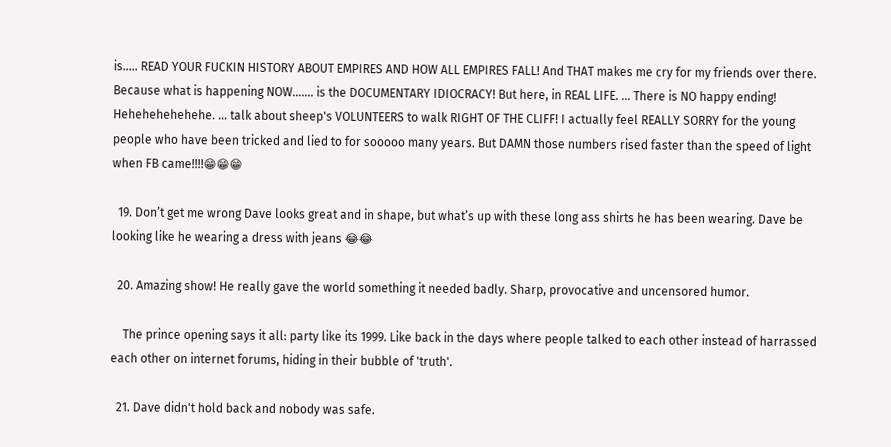is….. READ YOUR FUCKIN HISTORY ABOUT EMPIRES AND HOW ALL EMPIRES FALL! And THAT makes me cry for my friends over there. Because what is happening NOW……. is the DOCUMENTARY IDIOCRACY! But here, in REAL LIFE. … There is NO happy ending! Hehehehehehehe. … talk about sheep's VOLUNTEERS to walk RIGHT OF THE CLIFF! I actually feel REALLY SORRY for the young people who have been tricked and lied to for sooooo many years. But DAMN those numbers rised faster than the speed of light when FB came!!!!😁😁😁

  19. Don’t get me wrong Dave looks great and in shape, but what’s up with these long ass shirts he has been wearing. Dave be looking like he wearing a dress with jeans 😂😂

  20. Amazing show! He really gave the world something it needed badly. Sharp, provocative and uncensored humor.

    The prince opening says it all: party like its 1999. Like back in the days where people talked to each other instead of harrassed each other on internet forums, hiding in their bubble of 'truth'.

  21. Dave didn't hold back and nobody was safe.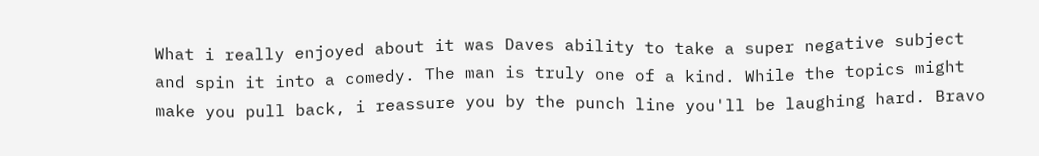What i really enjoyed about it was Daves ability to take a super negative subject and spin it into a comedy. The man is truly one of a kind. While the topics might make you pull back, i reassure you by the punch line you'll be laughing hard. Bravo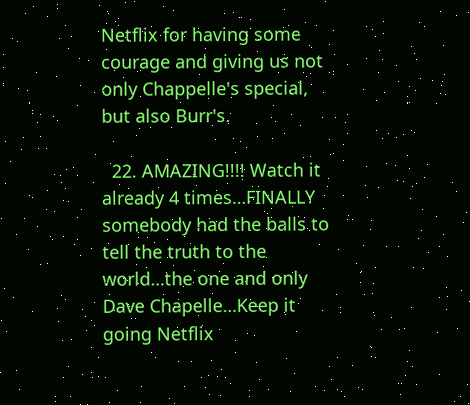Netflix for having some courage and giving us not only Chappelle's special, but also Burr's.

  22. AMAZING!!!! Watch it already 4 times…FINALLY somebody had the balls to tell the truth to the world…the one and only Dave Chapelle…Keep it going Netflix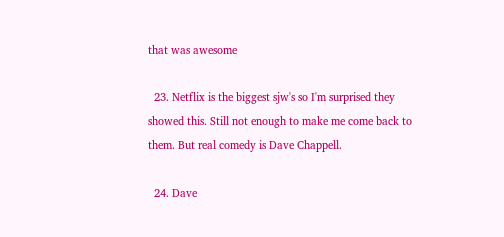that was awesome

  23. Netflix is the biggest sjw's so I'm surprised they showed this. Still not enough to make me come back to them. But real comedy is Dave Chappell.

  24. Dave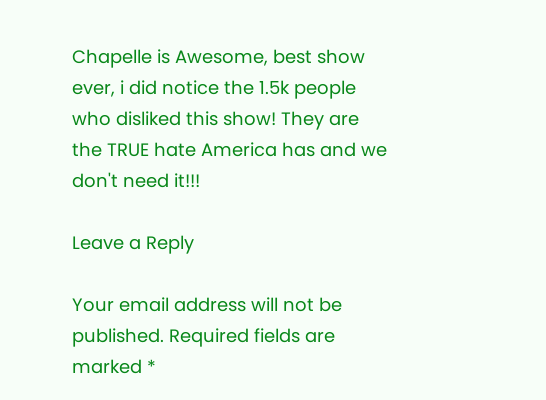Chapelle is Awesome, best show ever, i did notice the 1.5k people who disliked this show! They are the TRUE hate America has and we don't need it!!!

Leave a Reply

Your email address will not be published. Required fields are marked *